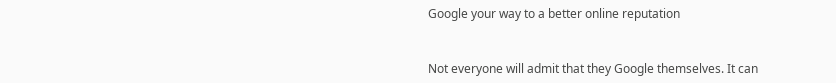Google your way to a better online reputation


Not everyone will admit that they Google themselves. It can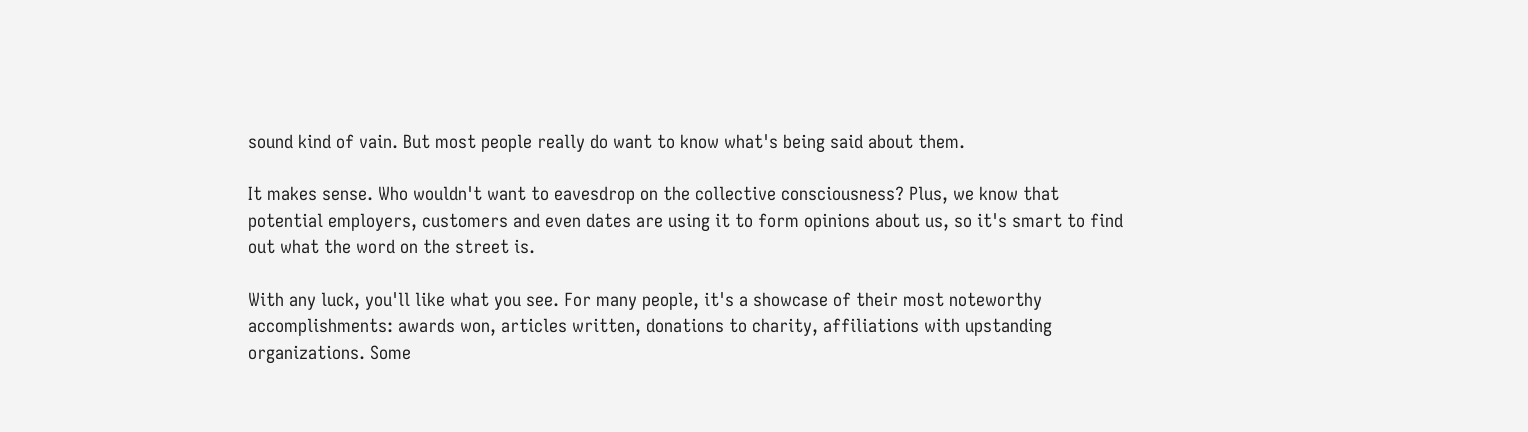sound kind of vain. But most people really do want to know what's being said about them.

It makes sense. Who wouldn't want to eavesdrop on the collective consciousness? Plus, we know that potential employers, customers and even dates are using it to form opinions about us, so it's smart to find out what the word on the street is.

With any luck, you'll like what you see. For many people, it's a showcase of their most noteworthy accomplishments: awards won, articles written, donations to charity, affiliations with upstanding organizations. Some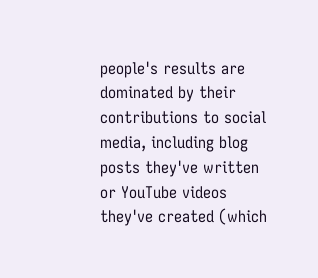people's results are dominated by their contributions to social media, including blog posts they've written or YouTube videos they've created (which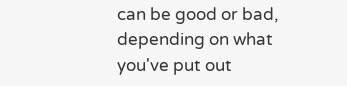can be good or bad, depending on what you've put out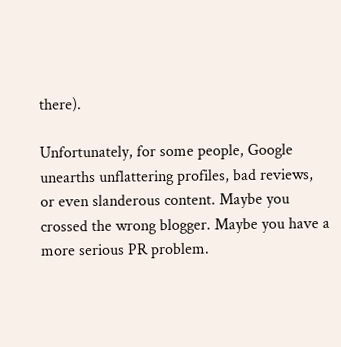there).

Unfortunately, for some people, Google unearths unflattering profiles, bad reviews, or even slanderous content. Maybe you crossed the wrong blogger. Maybe you have a more serious PR problem.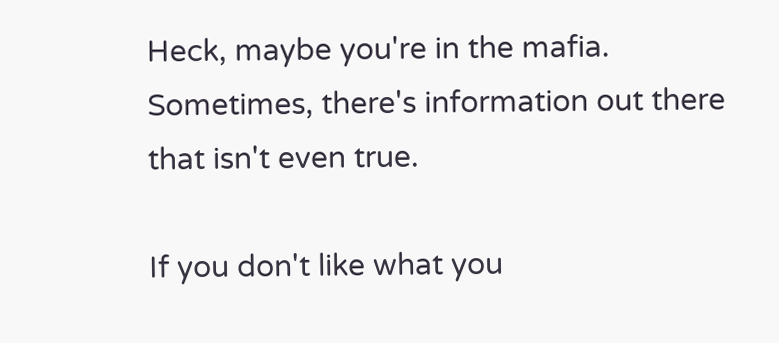Heck, maybe you're in the mafia. Sometimes, there's information out there that isn't even true.

If you don't like what you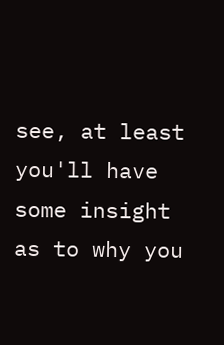see, at least you'll have some insight as to why you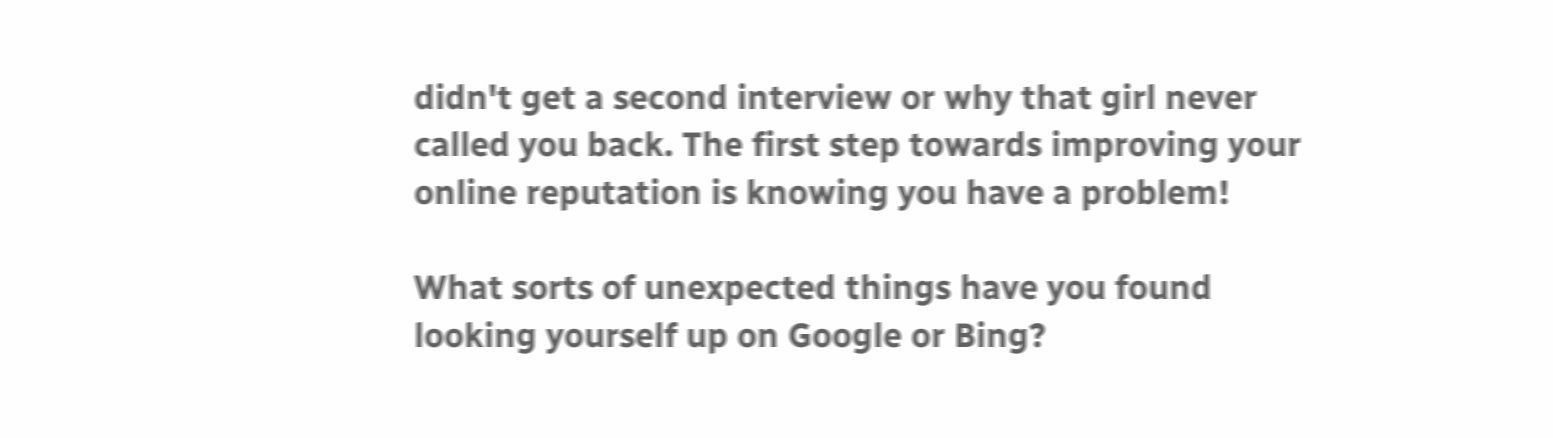didn't get a second interview or why that girl never called you back. The first step towards improving your online reputation is knowing you have a problem!

What sorts of unexpected things have you found looking yourself up on Google or Bing?